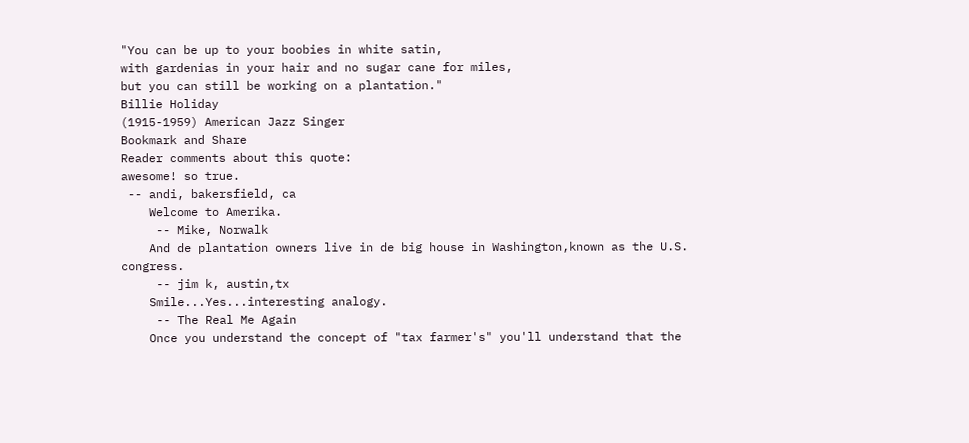"You can be up to your boobies in white satin,
with gardenias in your hair and no sugar cane for miles,
but you can still be working on a plantation."
Billie Holiday
(1915-1959) American Jazz Singer
Bookmark and Share
Reader comments about this quote:
awesome! so true.
 -- andi, bakersfield, ca
    Welcome to Amerika.
     -- Mike, Norwalk
    And de plantation owners live in de big house in Washington,known as the U.S. congress.
     -- jim k, austin,tx
    Smile...Yes...interesting analogy.
     -- The Real Me Again
    Once you understand the concept of "tax farmer's" you'll understand that the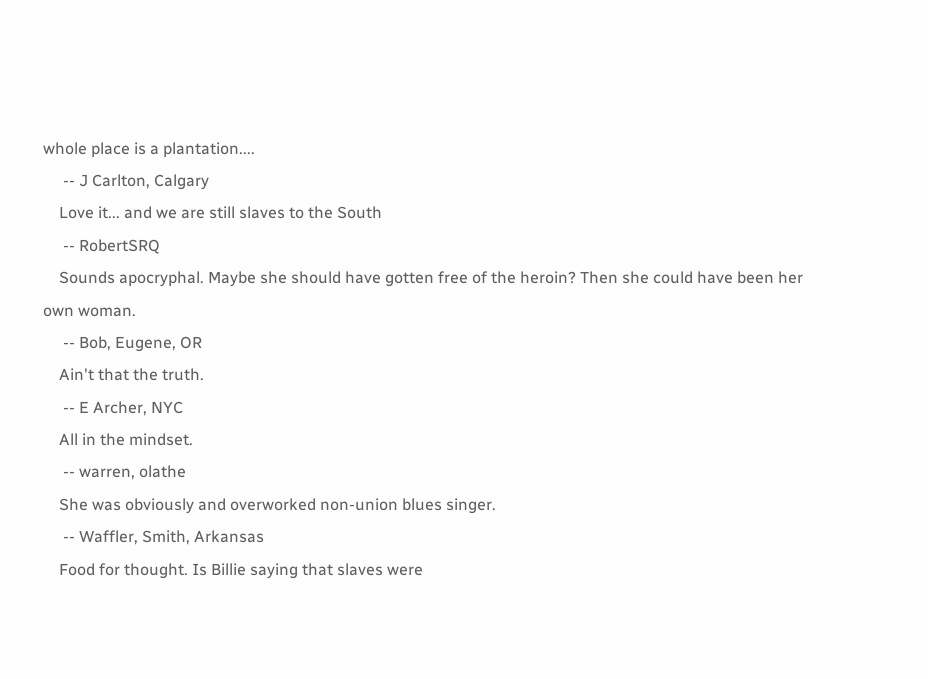whole place is a plantation....
     -- J Carlton, Calgary
    Love it... and we are still slaves to the South
     -- RobertSRQ
    Sounds apocryphal. Maybe she should have gotten free of the heroin? Then she could have been her own woman.
     -- Bob, Eugene, OR
    Ain't that the truth.
     -- E Archer, NYC
    All in the mindset.
     -- warren, olathe
    She was obviously and overworked non-union blues singer.
     -- Waffler, Smith, Arkansas
    Food for thought. Is Billie saying that slaves were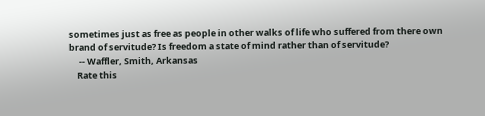sometimes just as free as people in other walks of life who suffered from there own brand of servitude? Is freedom a state of mind rather than of servitude?
     -- Waffler, Smith, Arkansas
    Rate this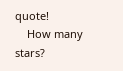quote!
    How many stars?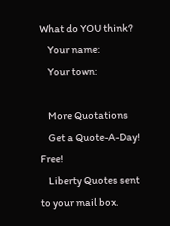What do YOU think?
    Your name:
    Your town:

    More Quotations
    Get a Quote-A-Day! Free!
    Liberty Quotes sent to your mail box.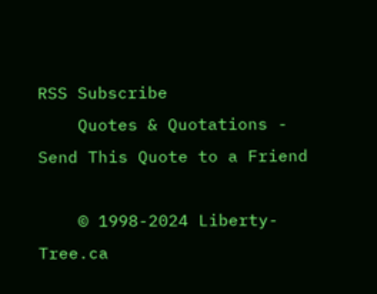RSS Subscribe
    Quotes & Quotations - Send This Quote to a Friend

    © 1998-2024 Liberty-Tree.ca